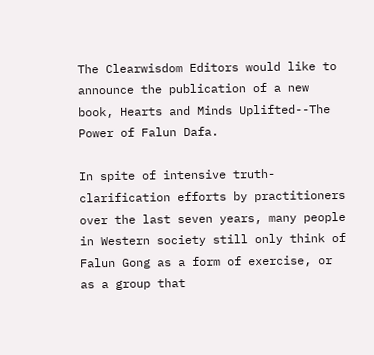The Clearwisdom Editors would like to announce the publication of a new book, Hearts and Minds Uplifted--The Power of Falun Dafa.

In spite of intensive truth-clarification efforts by practitioners over the last seven years, many people in Western society still only think of Falun Gong as a form of exercise, or as a group that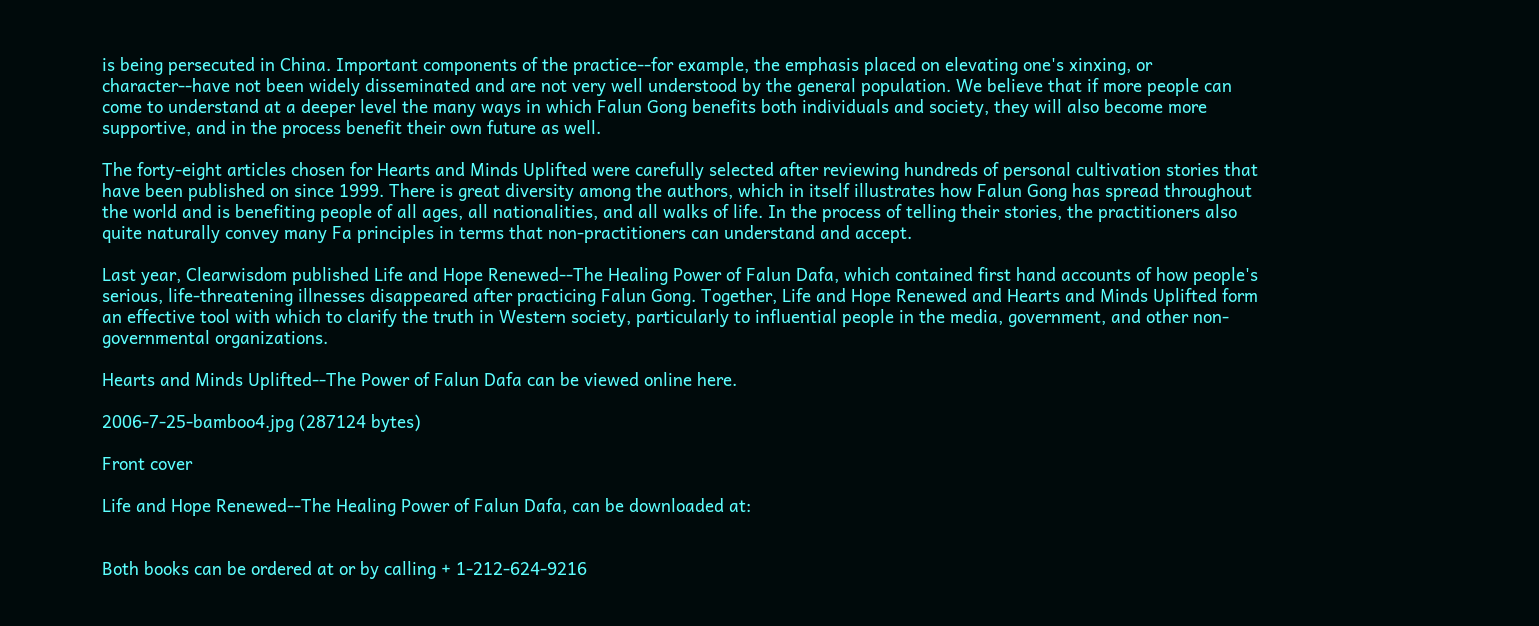is being persecuted in China. Important components of the practice--for example, the emphasis placed on elevating one's xinxing, or character--have not been widely disseminated and are not very well understood by the general population. We believe that if more people can come to understand at a deeper level the many ways in which Falun Gong benefits both individuals and society, they will also become more supportive, and in the process benefit their own future as well.

The forty-eight articles chosen for Hearts and Minds Uplifted were carefully selected after reviewing hundreds of personal cultivation stories that have been published on since 1999. There is great diversity among the authors, which in itself illustrates how Falun Gong has spread throughout the world and is benefiting people of all ages, all nationalities, and all walks of life. In the process of telling their stories, the practitioners also quite naturally convey many Fa principles in terms that non-practitioners can understand and accept.

Last year, Clearwisdom published Life and Hope Renewed--The Healing Power of Falun Dafa, which contained first hand accounts of how people's serious, life-threatening illnesses disappeared after practicing Falun Gong. Together, Life and Hope Renewed and Hearts and Minds Uplifted form an effective tool with which to clarify the truth in Western society, particularly to influential people in the media, government, and other non-governmental organizations.

Hearts and Minds Uplifted--The Power of Falun Dafa can be viewed online here.

2006-7-25-bamboo4.jpg (287124 bytes)

Front cover

Life and Hope Renewed--The Healing Power of Falun Dafa, can be downloaded at:


Both books can be ordered at or by calling + 1-212-624-9216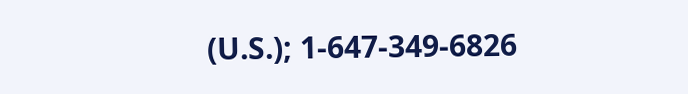(U.S.); 1-647-349-6826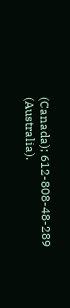(Canada); 612-808-48-289 (Australia).